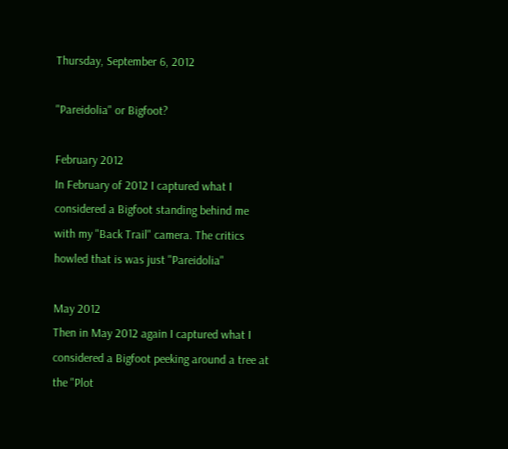Thursday, September 6, 2012

"Pareidolia" or Bigfoot?

February 2012
In February of 2012 I captured what I considered a Bigfoot standing behind me with my "Back Trail" camera. The critics howled that is was just "Pareidolia"

May 2012
Then in May 2012 again I captured what I considered a Bigfoot peeking around a tree at the "Plot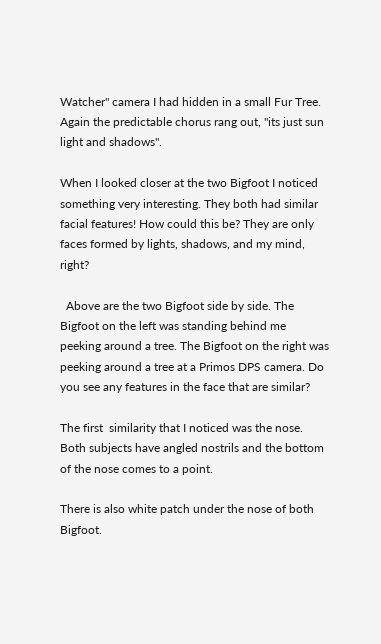Watcher" camera I had hidden in a small Fur Tree. Again the predictable chorus rang out, "its just sun light and shadows".

When I looked closer at the two Bigfoot I noticed something very interesting. They both had similar facial features! How could this be? They are only faces formed by lights, shadows, and my mind, right?

  Above are the two Bigfoot side by side. The Bigfoot on the left was standing behind me peeking around a tree. The Bigfoot on the right was peeking around a tree at a Primos DPS camera. Do you see any features in the face that are similar?

The first  similarity that I noticed was the nose. Both subjects have angled nostrils and the bottom of the nose comes to a point.

There is also white patch under the nose of both Bigfoot.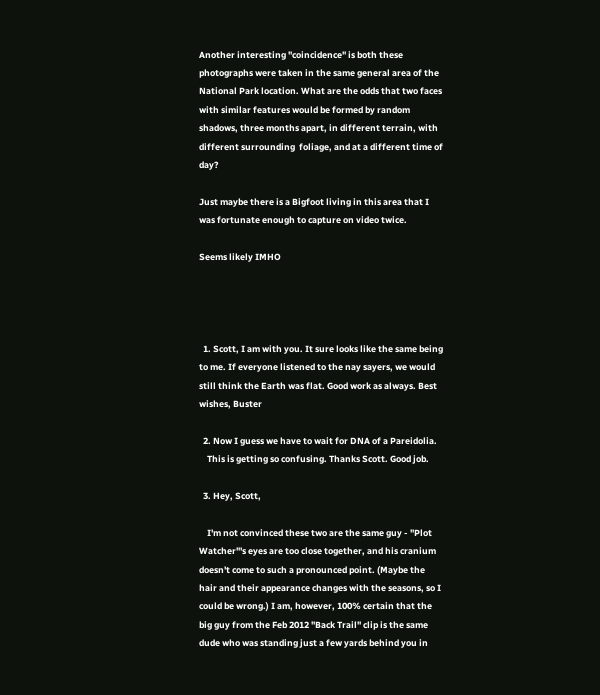Another interesting "coincidence" is both these photographs were taken in the same general area of the National Park location. What are the odds that two faces with similar features would be formed by random shadows, three months apart, in different terrain, with different surrounding  foliage, and at a different time of day?

Just maybe there is a Bigfoot living in this area that I was fortunate enough to capture on video twice.

Seems likely IMHO




  1. Scott, I am with you. It sure looks like the same being to me. If everyone listened to the nay sayers, we would still think the Earth was flat. Good work as always. Best wishes, Buster

  2. Now I guess we have to wait for DNA of a Pareidolia.
    This is getting so confusing. Thanks Scott. Good job.

  3. Hey, Scott,

    I'm not convinced these two are the same guy - "Plot Watcher"'s eyes are too close together, and his cranium doesn't come to such a pronounced point. (Maybe the hair and their appearance changes with the seasons, so I could be wrong.) I am, however, 100% certain that the big guy from the Feb 2012 "Back Trail" clip is the same dude who was standing just a few yards behind you in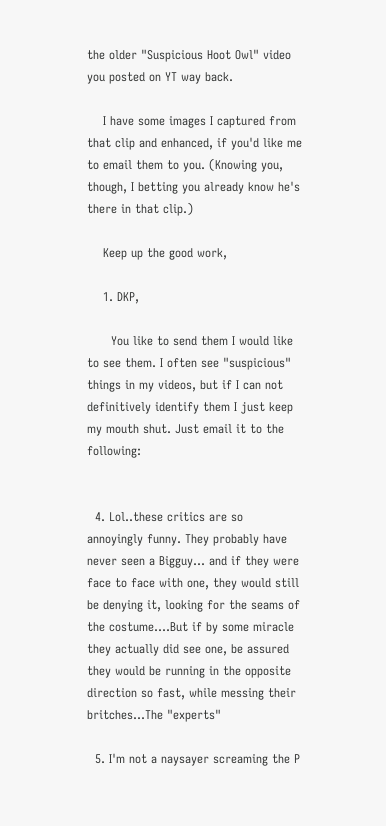the older "Suspicious Hoot Owl" video you posted on YT way back.

    I have some images I captured from that clip and enhanced, if you'd like me to email them to you. (Knowing you, though, I betting you already know he's there in that clip.)

    Keep up the good work,

    1. DKP,

      You like to send them I would like to see them. I often see "suspicious" things in my videos, but if I can not definitively identify them I just keep my mouth shut. Just email it to the following:


  4. Lol..these critics are so annoyingly funny. They probably have never seen a Bigguy... and if they were face to face with one, they would still be denying it, looking for the seams of the costume....But if by some miracle they actually did see one, be assured they would be running in the opposite direction so fast, while messing their britches...The "experts"

  5. I'm not a naysayer screaming the P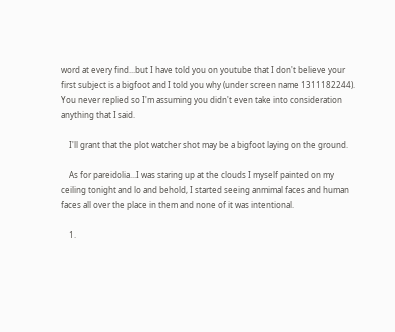word at every find...but I have told you on youtube that I don't believe your first subject is a bigfoot and I told you why (under screen name 1311182244). You never replied so I'm assuming you didn't even take into consideration anything that I said.

    I'll grant that the plot watcher shot may be a bigfoot laying on the ground.

    As for pareidolia...I was staring up at the clouds I myself painted on my ceiling tonight and lo and behold, I started seeing anmimal faces and human faces all over the place in them and none of it was intentional.

    1.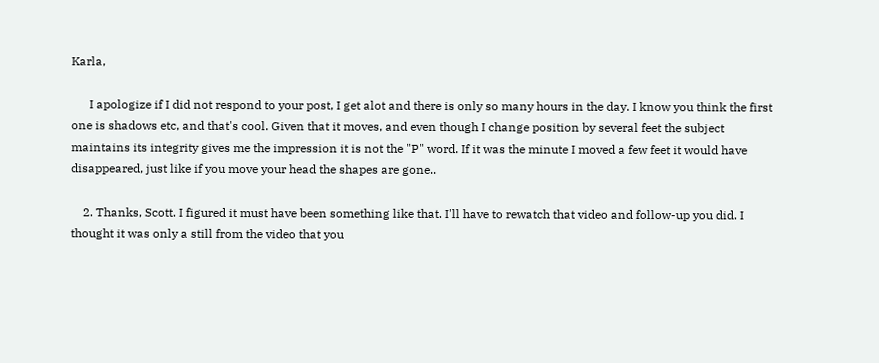Karla,

      I apologize if I did not respond to your post, I get alot and there is only so many hours in the day. I know you think the first one is shadows etc, and that's cool. Given that it moves, and even though I change position by several feet the subject maintains its integrity gives me the impression it is not the "P" word. If it was the minute I moved a few feet it would have disappeared, just like if you move your head the shapes are gone..

    2. Thanks, Scott. I figured it must have been something like that. I'll have to rewatch that video and follow-up you did. I thought it was only a still from the video that you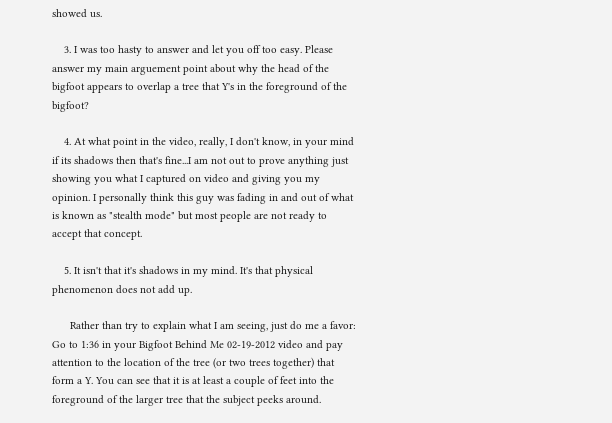showed us.

    3. I was too hasty to answer and let you off too easy. Please answer my main arguement point about why the head of the bigfoot appears to overlap a tree that Y's in the foreground of the bigfoot?

    4. At what point in the video, really, I don't know, in your mind if its shadows then that's fine...I am not out to prove anything just showing you what I captured on video and giving you my opinion. I personally think this guy was fading in and out of what is known as "stealth mode" but most people are not ready to accept that concept.

    5. It isn't that it's shadows in my mind. It's that physical phenomenon does not add up.

      Rather than try to explain what I am seeing, just do me a favor: Go to 1:36 in your Bigfoot Behind Me 02-19-2012 video and pay attention to the location of the tree (or two trees together) that form a Y. You can see that it is at least a couple of feet into the foreground of the larger tree that the subject peeks around.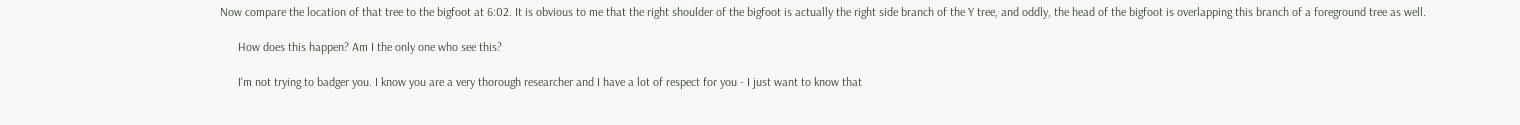Now compare the location of that tree to the bigfoot at 6:02. It is obvious to me that the right shoulder of the bigfoot is actually the right side branch of the Y tree, and oddly, the head of the bigfoot is overlapping this branch of a foreground tree as well.

      How does this happen? Am I the only one who see this?

      I'm not trying to badger you. I know you are a very thorough researcher and I have a lot of respect for you - I just want to know that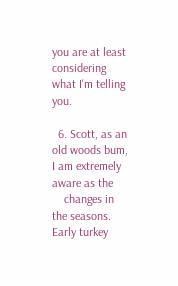you are at least considering what I'm telling you.

  6. Scott, as an old woods bum, I am extremely aware as the
    changes in the seasons. Early turkey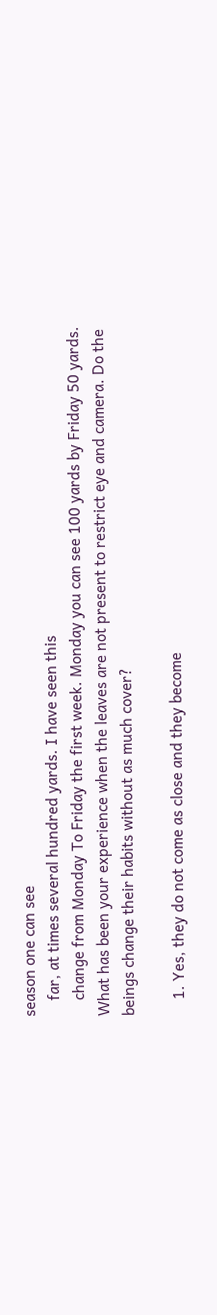season one can see
    far, at times several hundred yards. I have seen this
    change from Monday To Friday the first week. Monday you can see 100 yards by Friday 50 yards. What has been your experience when the leaves are not present to restrict eye and camera. Do the beings change their habits without as much cover?

    1. Yes, they do not come as close and they become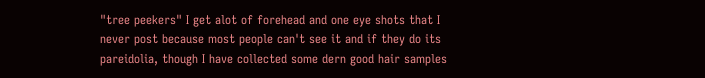"tree peekers" I get alot of forehead and one eye shots that I never post because most people can't see it and if they do its pareidolia, though I have collected some dern good hair samples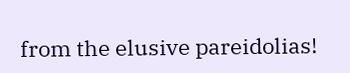from the elusive pareidolias!